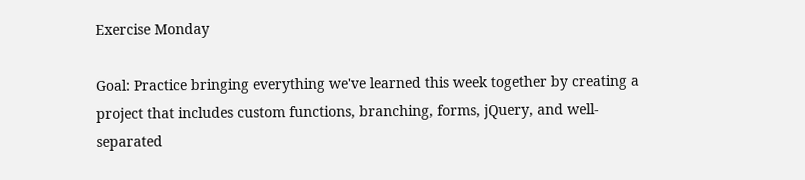Exercise Monday

Goal: Practice bringing everything we've learned this week together by creating a project that includes custom functions, branching, forms, jQuery, and well-separated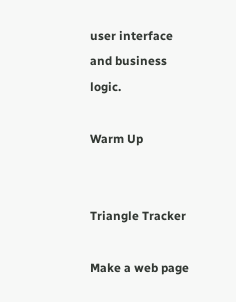user interface and business logic.

Warm Up


Triangle Tracker

Make a web page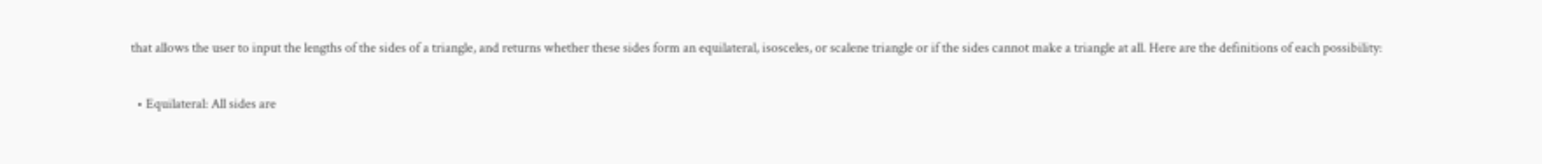that allows the user to input the lengths of the sides of a triangle, and returns whether these sides form an equilateral, isosceles, or scalene triangle or if the sides cannot make a triangle at all. Here are the definitions of each possibility:

  • Equilateral: All sides are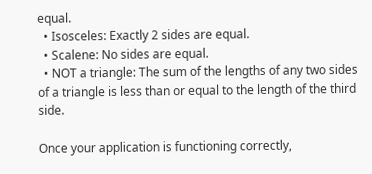equal.
  • Isosceles: Exactly 2 sides are equal.
  • Scalene: No sides are equal.
  • NOT a triangle: The sum of the lengths of any two sides of a triangle is less than or equal to the length of the third side.

Once your application is functioning correctly,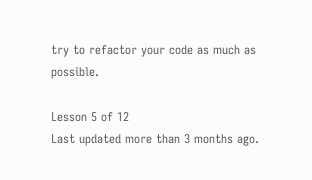try to refactor your code as much as possible.

Lesson 5 of 12
Last updated more than 3 months ago.